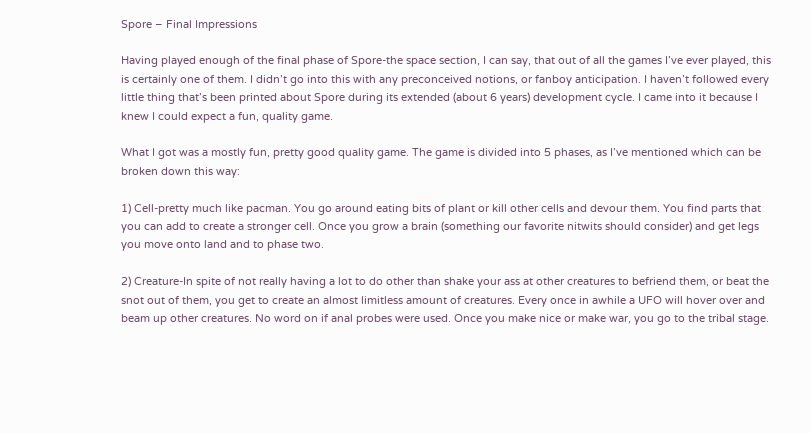Spore – Final Impressions

Having played enough of the final phase of Spore-the space section, I can say, that out of all the games I’ve ever played, this is certainly one of them. I didn’t go into this with any preconceived notions, or fanboy anticipation. I haven’t followed every little thing that’s been printed about Spore during its extended (about 6 years) development cycle. I came into it because I knew I could expect a fun, quality game.

What I got was a mostly fun, pretty good quality game. The game is divided into 5 phases, as I’ve mentioned which can be broken down this way:

1) Cell-pretty much like pacman. You go around eating bits of plant or kill other cells and devour them. You find parts that you can add to create a stronger cell. Once you grow a brain (something our favorite nitwits should consider) and get legs you move onto land and to phase two.

2) Creature-In spite of not really having a lot to do other than shake your ass at other creatures to befriend them, or beat the snot out of them, you get to create an almost limitless amount of creatures. Every once in awhile a UFO will hover over and beam up other creatures. No word on if anal probes were used. Once you make nice or make war, you go to the tribal stage.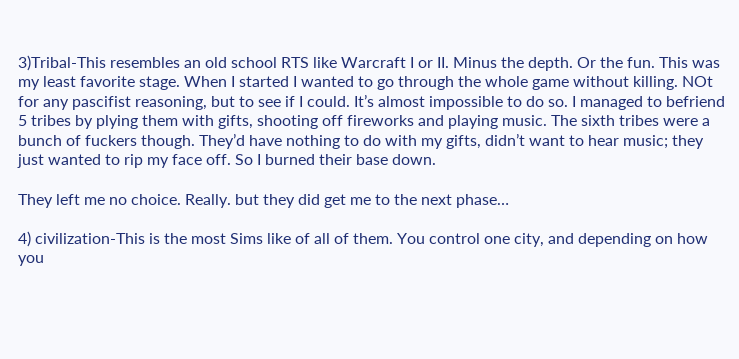3)Tribal-This resembles an old school RTS like Warcraft I or II. Minus the depth. Or the fun. This was my least favorite stage. When I started I wanted to go through the whole game without killing. NOt for any pascifist reasoning, but to see if I could. It’s almost impossible to do so. I managed to befriend 5 tribes by plying them with gifts, shooting off fireworks and playing music. The sixth tribes were a bunch of fuckers though. They’d have nothing to do with my gifts, didn’t want to hear music; they just wanted to rip my face off. So I burned their base down.

They left me no choice. Really. but they did get me to the next phase…

4) civilization-This is the most Sims like of all of them. You control one city, and depending on how you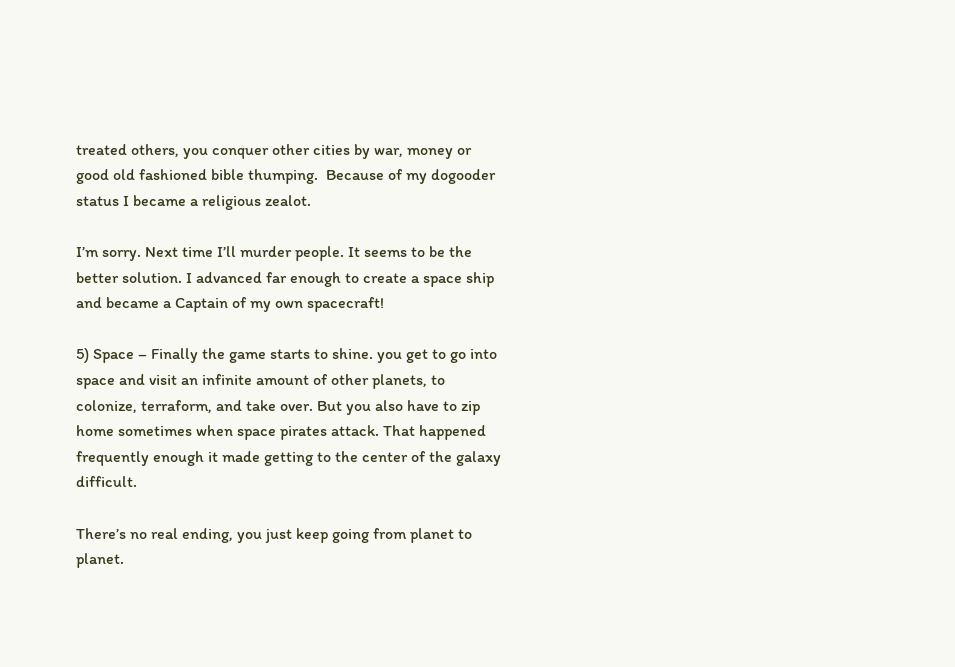treated others, you conquer other cities by war, money or good old fashioned bible thumping.  Because of my dogooder status I became a religious zealot.

I’m sorry. Next time I’ll murder people. It seems to be the better solution. I advanced far enough to create a space ship and became a Captain of my own spacecraft!

5) Space – Finally the game starts to shine. you get to go into space and visit an infinite amount of other planets, to colonize, terraform, and take over. But you also have to zip home sometimes when space pirates attack. That happened frequently enough it made getting to the center of the galaxy difficult.

There’s no real ending, you just keep going from planet to planet.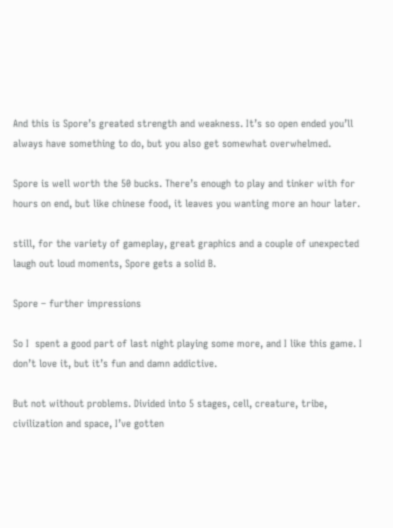And this is Spore’s greated strength and weakness. It’s so open ended you’ll always have something to do, but you also get somewhat overwhelmed.

Spore is well worth the 50 bucks. There’s enough to play and tinker with for hours on end, but like chinese food, it leaves you wanting more an hour later.

still, for the variety of gameplay, great graphics and a couple of unexpected laugh out loud moments, Spore gets a solid B.

Spore – further impressions

So I  spent a good part of last night playing some more, and I like this game. I don’t love it, but it’s fun and damn addictive.

But not without problems. Divided into 5 stages, cell, creature, tribe, civilization and space, I’ve gotten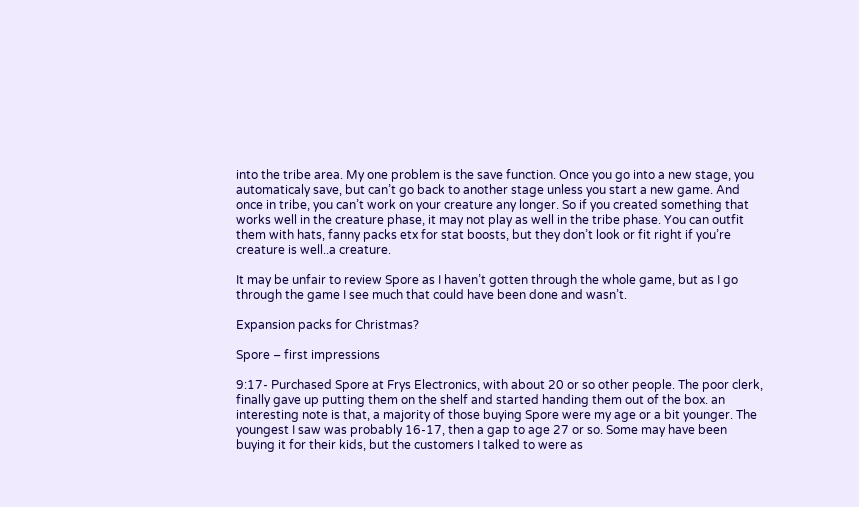into the tribe area. My one problem is the save function. Once you go into a new stage, you automaticaly save, but can’t go back to another stage unless you start a new game. And once in tribe, you can’t work on your creature any longer. So if you created something that works well in the creature phase, it may not play as well in the tribe phase. You can outfit them with hats, fanny packs etx for stat boosts, but they don’t look or fit right if you’re creature is well..a creature.

It may be unfair to review Spore as I haven’t gotten through the whole game, but as I go through the game I see much that could have been done and wasn’t.

Expansion packs for Christmas?

Spore – first impressions

9:17- Purchased Spore at Frys Electronics, with about 20 or so other people. The poor clerk, finally gave up putting them on the shelf and started handing them out of the box. an interesting note is that, a majority of those buying Spore were my age or a bit younger. The youngest I saw was probably 16-17, then a gap to age 27 or so. Some may have been buying it for their kids, but the customers I talked to were as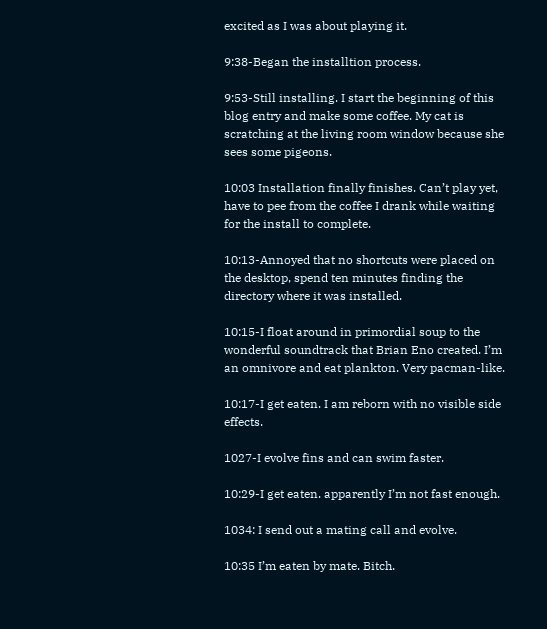excited as I was about playing it.

9:38-Began the installtion process.

9:53-Still installing. I start the beginning of this blog entry and make some coffee. My cat is scratching at the living room window because she sees some pigeons.

10:03 Installation finally finishes. Can’t play yet, have to pee from the coffee I drank while waiting for the install to complete.

10:13-Annoyed that no shortcuts were placed on the desktop, spend ten minutes finding the directory where it was installed.

10:15-I float around in primordial soup to the wonderful soundtrack that Brian Eno created. I’m an omnivore and eat plankton. Very pacman-like.

10:17-I get eaten. I am reborn with no visible side effects.

1027-I evolve fins and can swim faster.

10:29-I get eaten. apparently I’m not fast enough.

1034: I send out a mating call and evolve.

10:35 I’m eaten by mate. Bitch.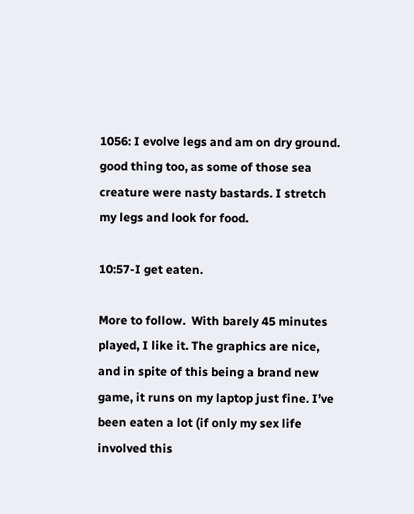1056: I evolve legs and am on dry ground. good thing too, as some of those sea creature were nasty bastards. I stretch my legs and look for food.

10:57-I get eaten.

More to follow.  With barely 45 minutes played, I like it. The graphics are nice, and in spite of this being a brand new game, it runs on my laptop just fine. I’ve been eaten a lot (if only my sex life involved this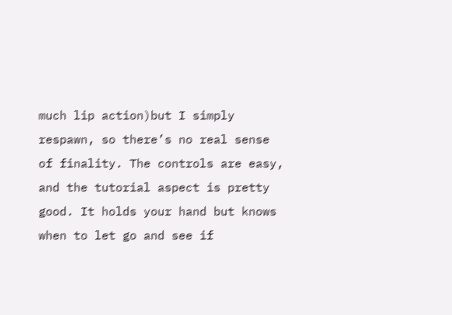much lip action)but I simply respawn, so there’s no real sense of finality. The controls are easy, and the tutorial aspect is pretty good. It holds your hand but knows when to let go and see if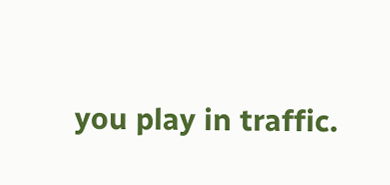you play in traffic.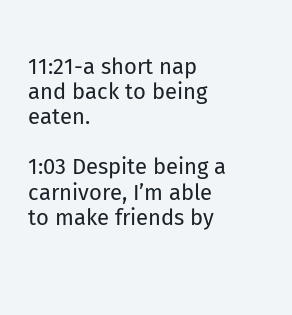11:21-a short nap and back to being eaten.

1:03 Despite being a carnivore, I’m able to make friends by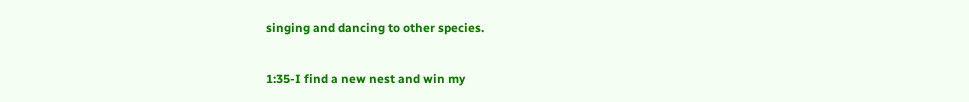singing and dancing to other species.

1:35-I find a new nest and win my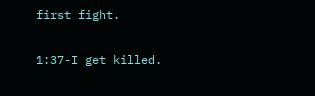first fight.

1:37-I get killed.